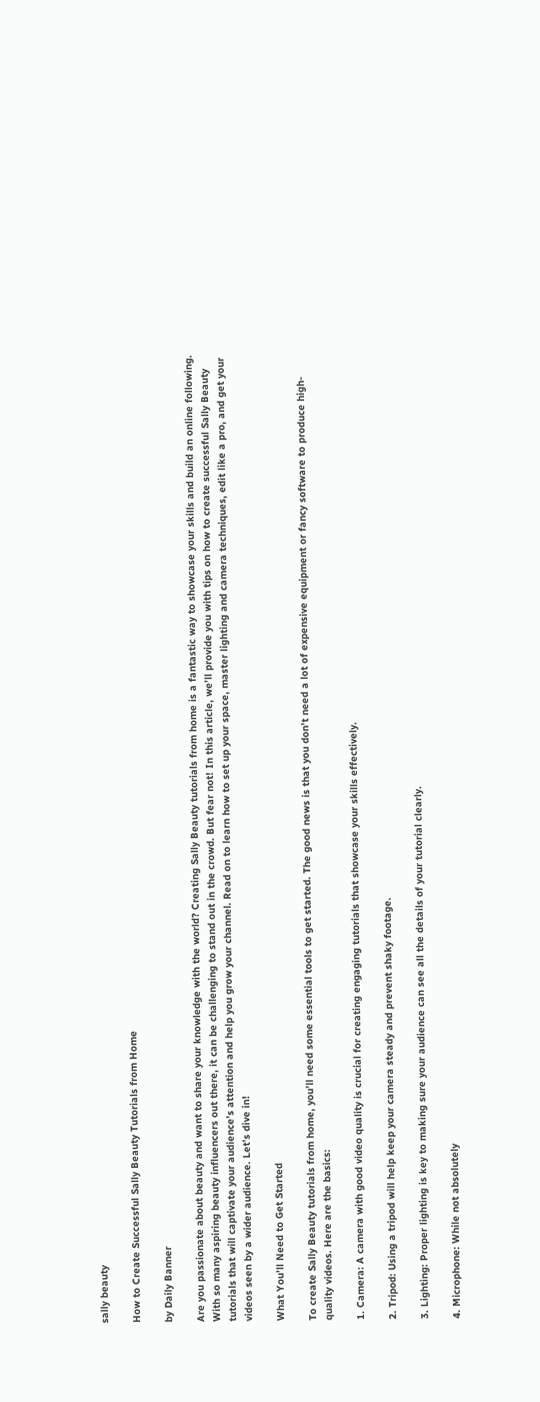sally beauty

How to Create Successful Sally Beauty Tutorials from Home

by Daily Banner

Are you passionate about beauty and want to share your knowledge with the world? Creating Sally Beauty tutorials from home is a fantastic way to showcase your skills and build an online following. With so many aspiring beauty influencers out there, it can be challenging to stand out in the crowd. But fear not! In this article, we’ll provide you with tips on how to create successful Sally Beauty tutorials that will captivate your audience’s attention and help you grow your channel. Read on to learn how to set up your space, master lighting and camera techniques, edit like a pro, and get your videos seen by a wider audience. Let’s dive in!

What You’ll Need to Get Started

To create Sally Beauty tutorials from home, you’ll need some essential tools to get started. The good news is that you don’t need a lot of expensive equipment or fancy software to produce high-quality videos. Here are the basics:

1. Camera: A camera with good video quality is crucial for creating engaging tutorials that showcase your skills effectively.

2. Tripod: Using a tripod will help keep your camera steady and prevent shaky footage.

3. Lighting: Proper lighting is key to making sure your audience can see all the details of your tutorial clearly.

4. Microphone: While not absolutely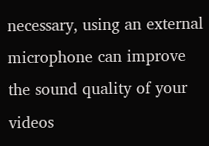necessary, using an external microphone can improve the sound quality of your videos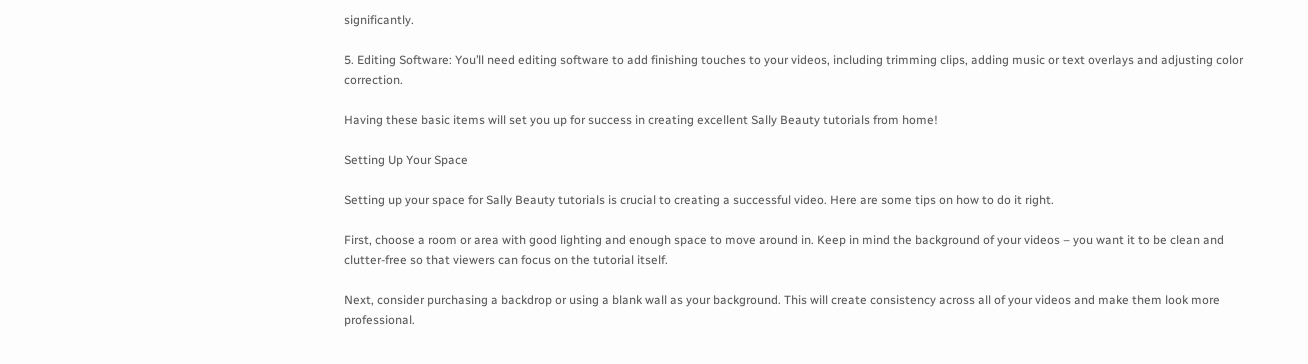significantly.

5. Editing Software: You’ll need editing software to add finishing touches to your videos, including trimming clips, adding music or text overlays and adjusting color correction.

Having these basic items will set you up for success in creating excellent Sally Beauty tutorials from home!

Setting Up Your Space

Setting up your space for Sally Beauty tutorials is crucial to creating a successful video. Here are some tips on how to do it right.

First, choose a room or area with good lighting and enough space to move around in. Keep in mind the background of your videos – you want it to be clean and clutter-free so that viewers can focus on the tutorial itself.

Next, consider purchasing a backdrop or using a blank wall as your background. This will create consistency across all of your videos and make them look more professional.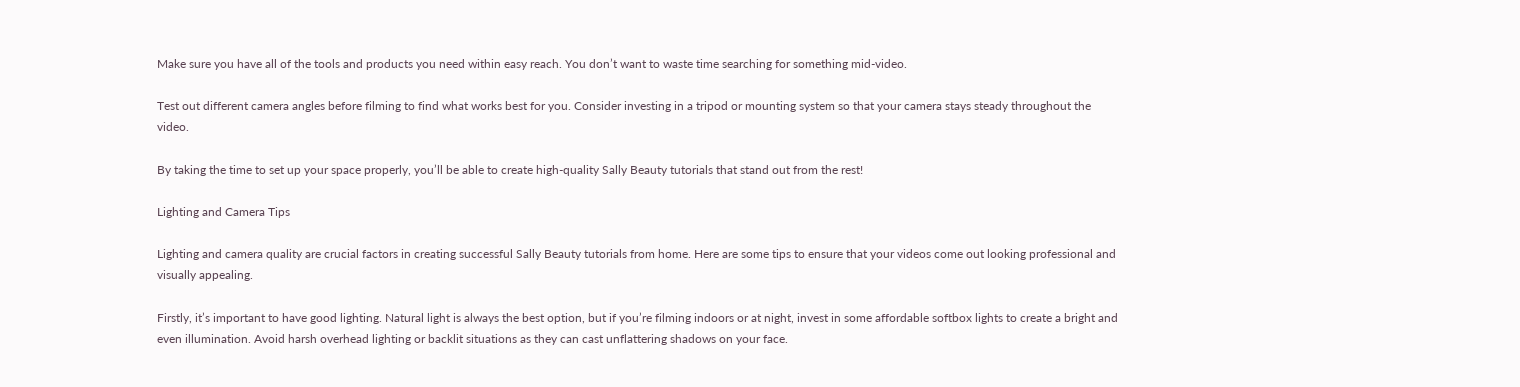Make sure you have all of the tools and products you need within easy reach. You don’t want to waste time searching for something mid-video.

Test out different camera angles before filming to find what works best for you. Consider investing in a tripod or mounting system so that your camera stays steady throughout the video.

By taking the time to set up your space properly, you’ll be able to create high-quality Sally Beauty tutorials that stand out from the rest!

Lighting and Camera Tips

Lighting and camera quality are crucial factors in creating successful Sally Beauty tutorials from home. Here are some tips to ensure that your videos come out looking professional and visually appealing.

Firstly, it’s important to have good lighting. Natural light is always the best option, but if you’re filming indoors or at night, invest in some affordable softbox lights to create a bright and even illumination. Avoid harsh overhead lighting or backlit situations as they can cast unflattering shadows on your face.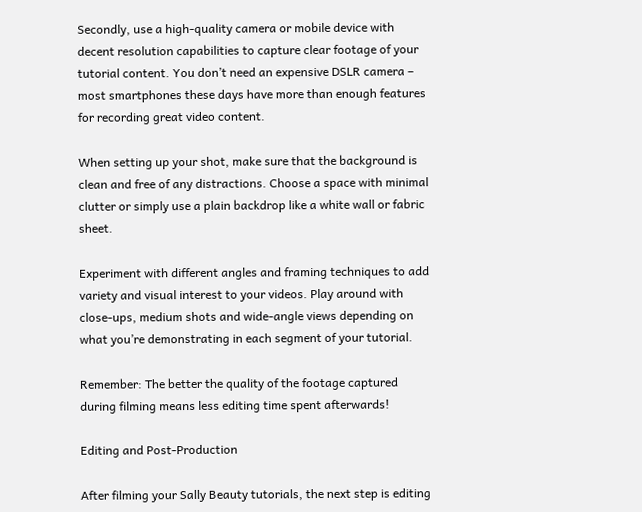Secondly, use a high-quality camera or mobile device with decent resolution capabilities to capture clear footage of your tutorial content. You don’t need an expensive DSLR camera – most smartphones these days have more than enough features for recording great video content.

When setting up your shot, make sure that the background is clean and free of any distractions. Choose a space with minimal clutter or simply use a plain backdrop like a white wall or fabric sheet.

Experiment with different angles and framing techniques to add variety and visual interest to your videos. Play around with close-ups, medium shots and wide-angle views depending on what you’re demonstrating in each segment of your tutorial.

Remember: The better the quality of the footage captured during filming means less editing time spent afterwards!

Editing and Post-Production

After filming your Sally Beauty tutorials, the next step is editing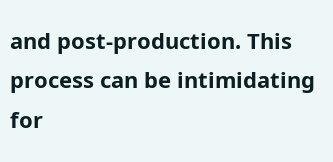and post-production. This process can be intimidating for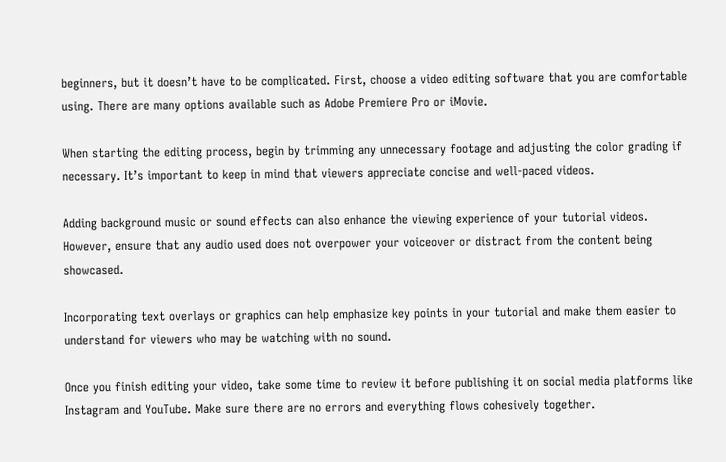beginners, but it doesn’t have to be complicated. First, choose a video editing software that you are comfortable using. There are many options available such as Adobe Premiere Pro or iMovie.

When starting the editing process, begin by trimming any unnecessary footage and adjusting the color grading if necessary. It’s important to keep in mind that viewers appreciate concise and well-paced videos.

Adding background music or sound effects can also enhance the viewing experience of your tutorial videos. However, ensure that any audio used does not overpower your voiceover or distract from the content being showcased.

Incorporating text overlays or graphics can help emphasize key points in your tutorial and make them easier to understand for viewers who may be watching with no sound.

Once you finish editing your video, take some time to review it before publishing it on social media platforms like Instagram and YouTube. Make sure there are no errors and everything flows cohesively together.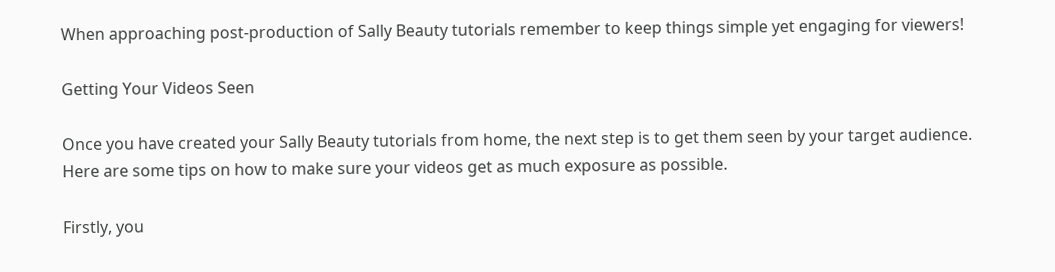When approaching post-production of Sally Beauty tutorials remember to keep things simple yet engaging for viewers!

Getting Your Videos Seen

Once you have created your Sally Beauty tutorials from home, the next step is to get them seen by your target audience. Here are some tips on how to make sure your videos get as much exposure as possible.

Firstly, you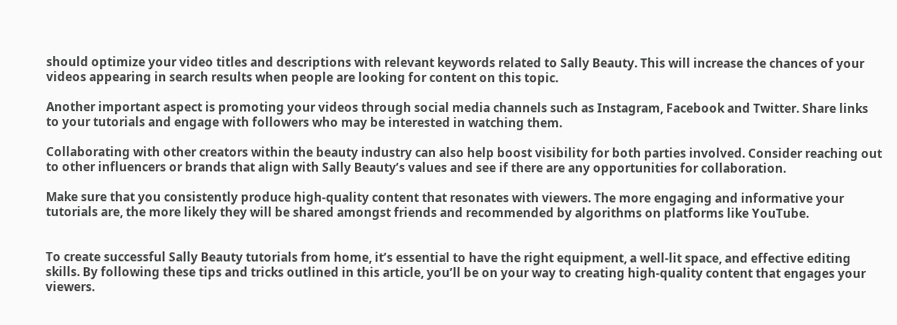should optimize your video titles and descriptions with relevant keywords related to Sally Beauty. This will increase the chances of your videos appearing in search results when people are looking for content on this topic.

Another important aspect is promoting your videos through social media channels such as Instagram, Facebook and Twitter. Share links to your tutorials and engage with followers who may be interested in watching them.

Collaborating with other creators within the beauty industry can also help boost visibility for both parties involved. Consider reaching out to other influencers or brands that align with Sally Beauty’s values and see if there are any opportunities for collaboration.

Make sure that you consistently produce high-quality content that resonates with viewers. The more engaging and informative your tutorials are, the more likely they will be shared amongst friends and recommended by algorithms on platforms like YouTube.


To create successful Sally Beauty tutorials from home, it’s essential to have the right equipment, a well-lit space, and effective editing skills. By following these tips and tricks outlined in this article, you’ll be on your way to creating high-quality content that engages your viewers.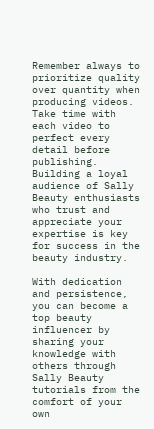Remember always to prioritize quality over quantity when producing videos. Take time with each video to perfect every detail before publishing. Building a loyal audience of Sally Beauty enthusiasts who trust and appreciate your expertise is key for success in the beauty industry.

With dedication and persistence, you can become a top beauty influencer by sharing your knowledge with others through Sally Beauty tutorials from the comfort of your own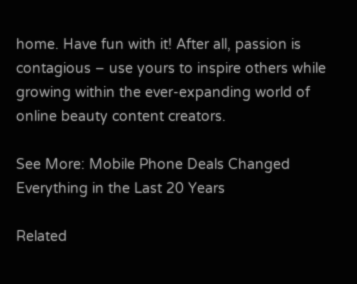home. Have fun with it! After all, passion is contagious – use yours to inspire others while growing within the ever-expanding world of online beauty content creators.

See More: Mobile Phone Deals Changed Everything in the Last 20 Years

Related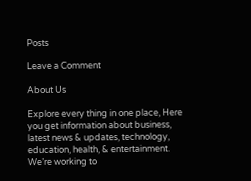Posts

Leave a Comment

About Us

Explore every thing in one place, Here you get information about business, latest news & updates, technology, education, health, & entertainment. We’re working to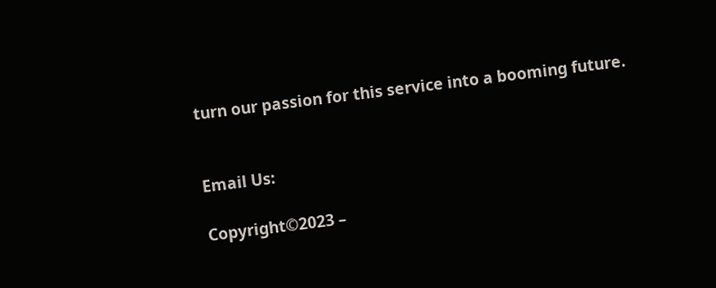turn our passion for this service into a booming future.


Email Us:

Copyright©2023 –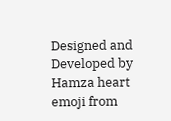Designed and Developed by Hamza heart emoji from